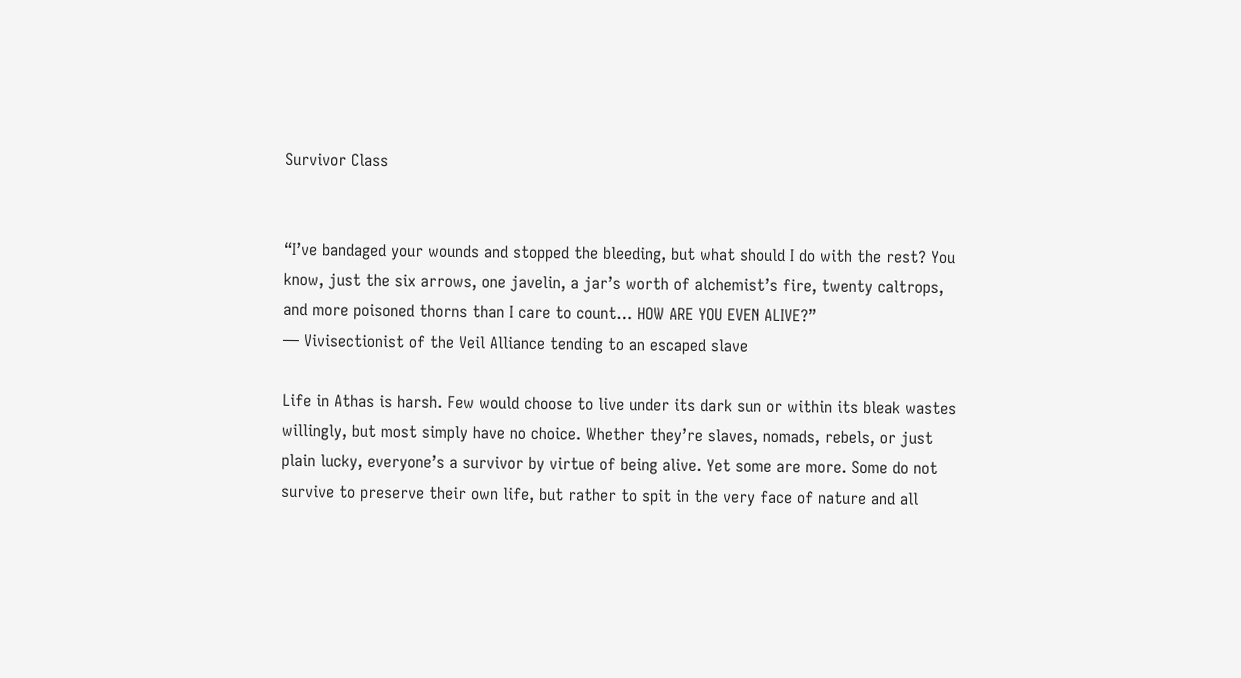Survivor Class


“I’ve bandaged your wounds and stopped the bleeding, but what should I do with the rest? You know, just the six arrows, one javelin, a jar’s worth of alchemist’s fire, twenty caltrops, and more poisoned thorns than I care to count… HOW ARE YOU EVEN ALIVE?”
― Vivisectionist of the Veil Alliance tending to an escaped slave

Life in Athas is harsh. Few would choose to live under its dark sun or within its bleak wastes willingly, but most simply have no choice. Whether they’re slaves, nomads, rebels, or just plain lucky, everyone’s a survivor by virtue of being alive. Yet some are more. Some do not survive to preserve their own life, but rather to spit in the very face of nature and all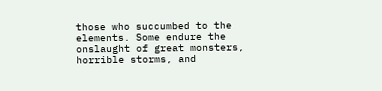those who succumbed to the elements. Some endure the onslaught of great monsters, horrible storms, and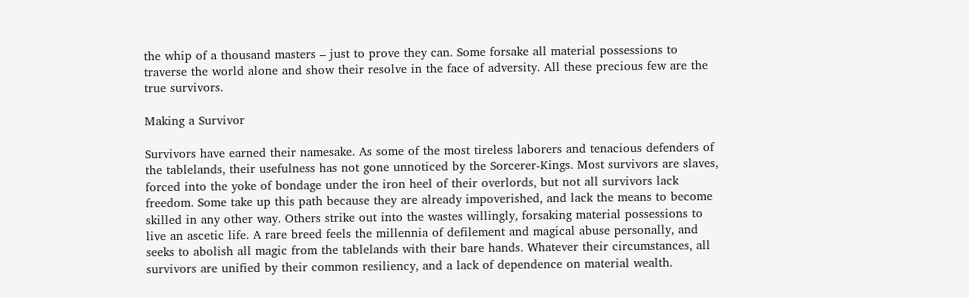the whip of a thousand masters – just to prove they can. Some forsake all material possessions to traverse the world alone and show their resolve in the face of adversity. All these precious few are the true survivors.

Making a Survivor

Survivors have earned their namesake. As some of the most tireless laborers and tenacious defenders of the tablelands, their usefulness has not gone unnoticed by the Sorcerer-Kings. Most survivors are slaves, forced into the yoke of bondage under the iron heel of their overlords, but not all survivors lack freedom. Some take up this path because they are already impoverished, and lack the means to become skilled in any other way. Others strike out into the wastes willingly, forsaking material possessions to live an ascetic life. A rare breed feels the millennia of defilement and magical abuse personally, and seeks to abolish all magic from the tablelands with their bare hands. Whatever their circumstances, all survivors are unified by their common resiliency, and a lack of dependence on material wealth.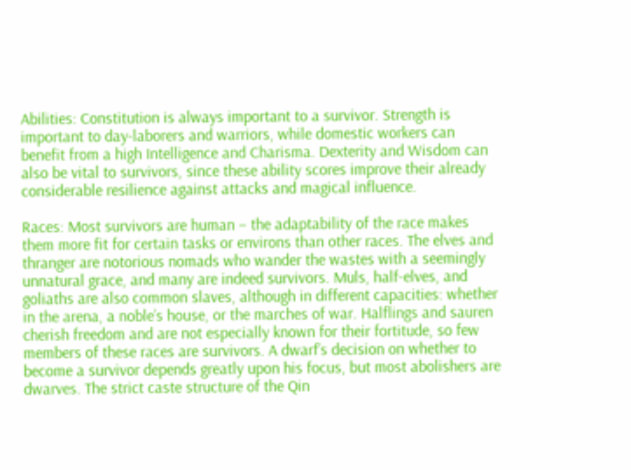Abilities: Constitution is always important to a survivor. Strength is important to day-laborers and warriors, while domestic workers can benefit from a high Intelligence and Charisma. Dexterity and Wisdom can also be vital to survivors, since these ability scores improve their already considerable resilience against attacks and magical influence.

Races: Most survivors are human – the adaptability of the race makes them more fit for certain tasks or environs than other races. The elves and thranger are notorious nomads who wander the wastes with a seemingly unnatural grace, and many are indeed survivors. Muls, half-elves, and goliaths are also common slaves, although in different capacities: whether in the arena, a noble’s house, or the marches of war. Halflings and sauren cherish freedom and are not especially known for their fortitude, so few members of these races are survivors. A dwarf’s decision on whether to become a survivor depends greatly upon his focus, but most abolishers are dwarves. The strict caste structure of the Qin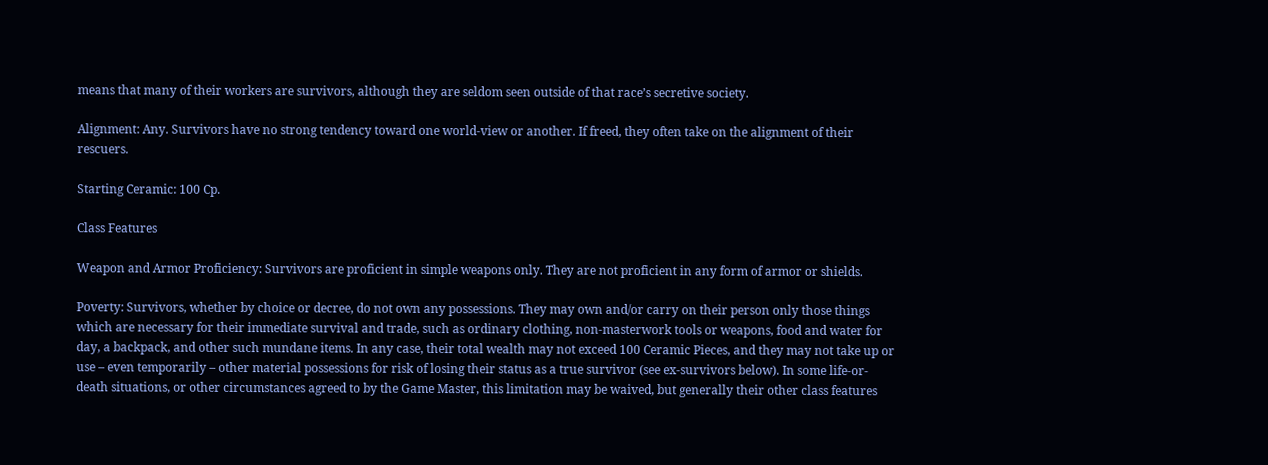means that many of their workers are survivors, although they are seldom seen outside of that race’s secretive society.

Alignment: Any. Survivors have no strong tendency toward one world-view or another. If freed, they often take on the alignment of their rescuers.

Starting Ceramic: 100 Cp.

Class Features

Weapon and Armor Proficiency: Survivors are proficient in simple weapons only. They are not proficient in any form of armor or shields.

Poverty: Survivors, whether by choice or decree, do not own any possessions. They may own and/or carry on their person only those things which are necessary for their immediate survival and trade, such as ordinary clothing, non-masterwork tools or weapons, food and water for day, a backpack, and other such mundane items. In any case, their total wealth may not exceed 100 Ceramic Pieces, and they may not take up or use – even temporarily – other material possessions for risk of losing their status as a true survivor (see ex-survivors below). In some life-or-death situations, or other circumstances agreed to by the Game Master, this limitation may be waived, but generally their other class features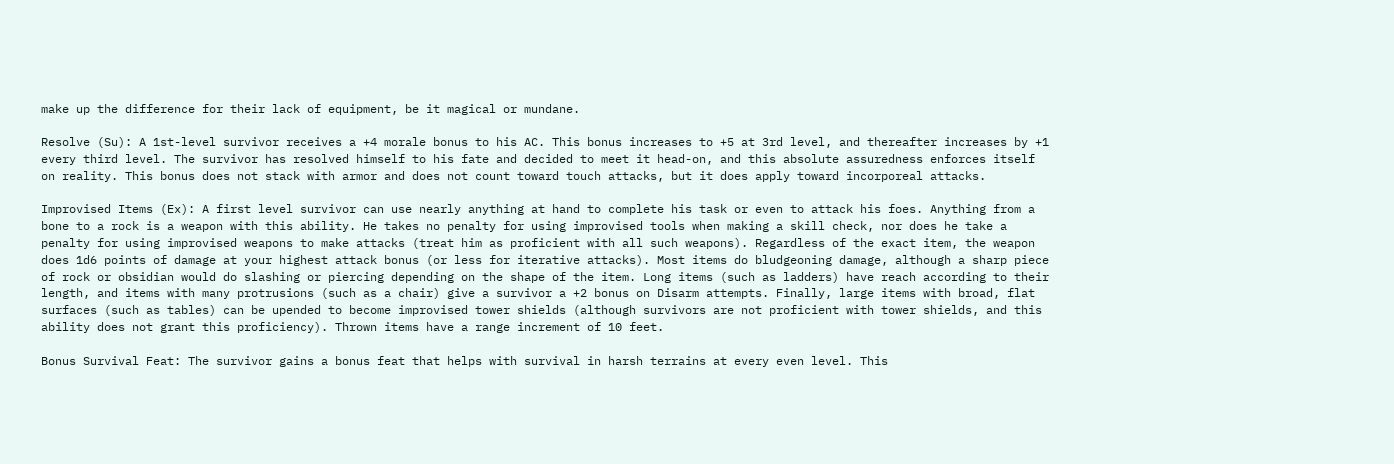make up the difference for their lack of equipment, be it magical or mundane.

Resolve (Su): A 1st-level survivor receives a +4 morale bonus to his AC. This bonus increases to +5 at 3rd level, and thereafter increases by +1 every third level. The survivor has resolved himself to his fate and decided to meet it head-on, and this absolute assuredness enforces itself on reality. This bonus does not stack with armor and does not count toward touch attacks, but it does apply toward incorporeal attacks.

Improvised Items (Ex): A first level survivor can use nearly anything at hand to complete his task or even to attack his foes. Anything from a bone to a rock is a weapon with this ability. He takes no penalty for using improvised tools when making a skill check, nor does he take a penalty for using improvised weapons to make attacks (treat him as proficient with all such weapons). Regardless of the exact item, the weapon does 1d6 points of damage at your highest attack bonus (or less for iterative attacks). Most items do bludgeoning damage, although a sharp piece of rock or obsidian would do slashing or piercing depending on the shape of the item. Long items (such as ladders) have reach according to their length, and items with many protrusions (such as a chair) give a survivor a +2 bonus on Disarm attempts. Finally, large items with broad, flat surfaces (such as tables) can be upended to become improvised tower shields (although survivors are not proficient with tower shields, and this ability does not grant this proficiency). Thrown items have a range increment of 10 feet.

Bonus Survival Feat: The survivor gains a bonus feat that helps with survival in harsh terrains at every even level. This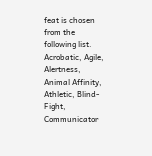feat is chosen from the following list.
Acrobatic, Agile, Alertness, Animal Affinity, Athletic, Blind-Fight, Communicator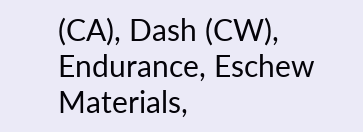(CA), Dash (CW), Endurance, Eschew Materials,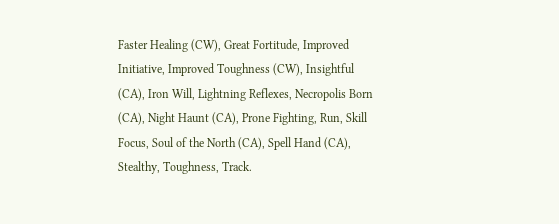Faster Healing (CW), Great Fortitude, Improved Initiative, Improved Toughness (CW), Insightful (CA), Iron Will, Lightning Reflexes, Necropolis Born (CA), Night Haunt (CA), Prone Fighting, Run, Skill Focus, Soul of the North (CA), Spell Hand (CA), Stealthy, Toughness, Track.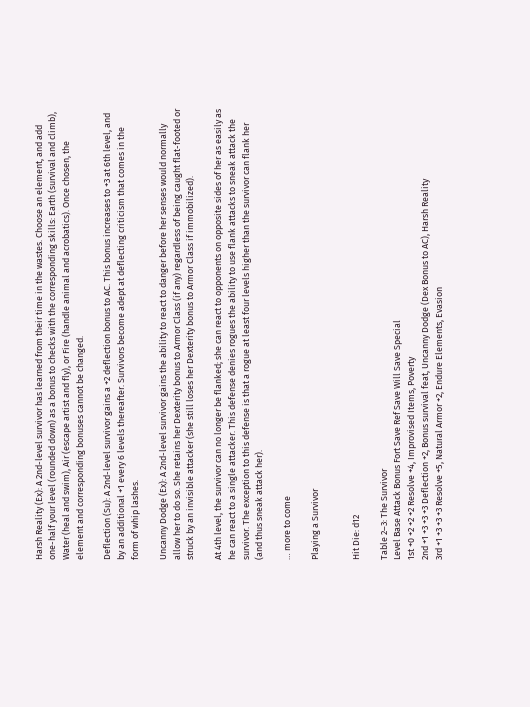Harsh Reality (Ex): A 2nd-level survivor has learned from their time in the wastes. Choose an element, and add one-half your level (rounded down) as a bonus to checks with the corresponding skills: Earth (survival and climb), Water (heal and swim), Air (escape artist and fly), or Fire (handle animal and acrobatics). Once chosen, the element and corresponding bonuses cannot be changed.

Deflection (Su): A 2nd-level survivor gains a +2 deflection bonus to AC. This bonus increases to +3 at 6th level, and by an additional +1 every 6 levels thereafter. Survivors become adept at deflecting criticism that comes in the form of whip lashes.

Uncanny Dodge (Ex): A 2nd-level survivor gains the ability to react to danger before her senses would normally allow her to do so. She retains her Dexterity bonus to Armor Class (if any) regardless of being caught flat-footed or struck by an invisible attacker (she still loses her Dexterity bonus to Armor Class if immobilized).

At 4th level, the survivor can no longer be flanked; she can react to opponents on opposite sides of her as easily as he can react to a single attacker. This defense denies rogues the ability to use flank attacks to sneak attack the survivor. The exception to this defense is that a rogue at least four levels higher than the survivor can flank her (and thus sneak attack her).

… more to come

Playing a Survivor


Hit Die: d12

Table 2–3: The Survivor
Level Base Attack Bonus Fort Save Ref Save Will Save Special
1st +0 +2 +2 +2 Resolve +4, Improvised Items, Poverty
2nd +1 +3 +3 +3 Deflection +2, Bonus survival feat, Uncanny Dodge (Dex Bonus to AC), Harsh Reality
3rd +1 +3 +3 +3 Resolve +5, Natural Armor +2, Endure Elements, Evasion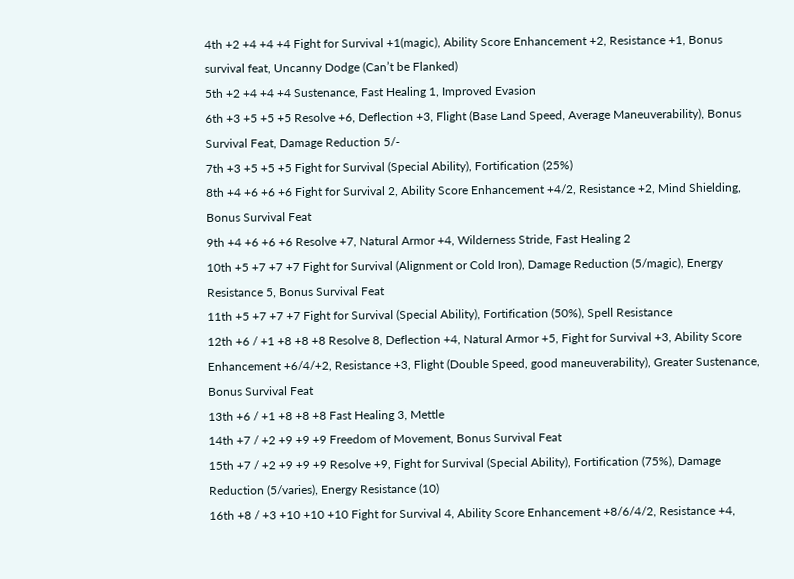4th +2 +4 +4 +4 Fight for Survival +1(magic), Ability Score Enhancement +2, Resistance +1, Bonus survival feat, Uncanny Dodge (Can’t be Flanked)
5th +2 +4 +4 +4 Sustenance, Fast Healing 1, Improved Evasion
6th +3 +5 +5 +5 Resolve +6, Deflection +3, Flight (Base Land Speed, Average Maneuverability), Bonus Survival Feat, Damage Reduction 5/-
7th +3 +5 +5 +5 Fight for Survival (Special Ability), Fortification (25%)
8th +4 +6 +6 +6 Fight for Survival 2, Ability Score Enhancement +4/2, Resistance +2, Mind Shielding, Bonus Survival Feat
9th +4 +6 +6 +6 Resolve +7, Natural Armor +4, Wilderness Stride, Fast Healing 2
10th +5 +7 +7 +7 Fight for Survival (Alignment or Cold Iron), Damage Reduction (5/magic), Energy Resistance 5, Bonus Survival Feat
11th +5 +7 +7 +7 Fight for Survival (Special Ability), Fortification (50%), Spell Resistance
12th +6 / +1 +8 +8 +8 Resolve 8, Deflection +4, Natural Armor +5, Fight for Survival +3, Ability Score Enhancement +6/4/+2, Resistance +3, Flight (Double Speed, good maneuverability), Greater Sustenance, Bonus Survival Feat
13th +6 / +1 +8 +8 +8 Fast Healing 3, Mettle
14th +7 / +2 +9 +9 +9 Freedom of Movement, Bonus Survival Feat
15th +7 / +2 +9 +9 +9 Resolve +9, Fight for Survival (Special Ability), Fortification (75%), Damage Reduction (5/varies), Energy Resistance (10)
16th +8 / +3 +10 +10 +10 Fight for Survival 4, Ability Score Enhancement +8/6/4/2, Resistance +4,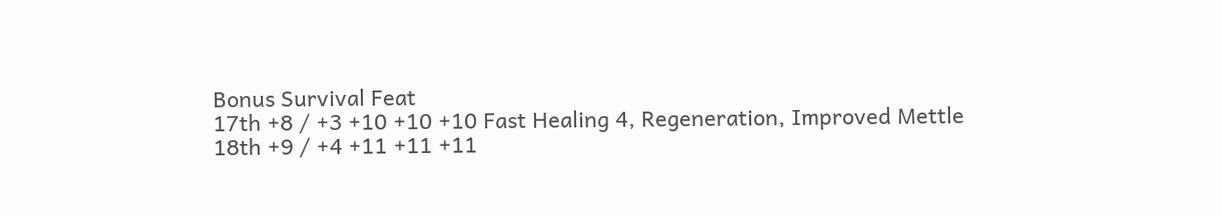Bonus Survival Feat
17th +8 / +3 +10 +10 +10 Fast Healing 4, Regeneration, Improved Mettle
18th +9 / +4 +11 +11 +11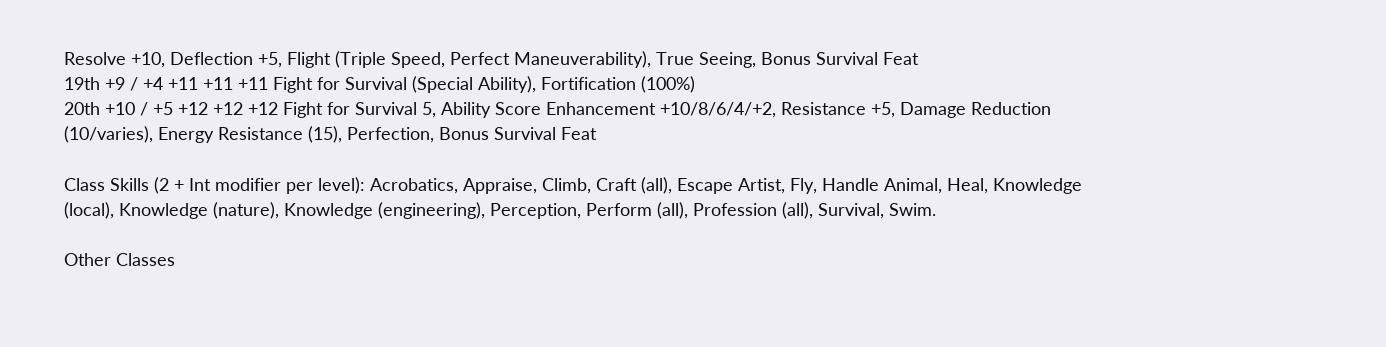Resolve +10, Deflection +5, Flight (Triple Speed, Perfect Maneuverability), True Seeing, Bonus Survival Feat
19th +9 / +4 +11 +11 +11 Fight for Survival (Special Ability), Fortification (100%)
20th +10 / +5 +12 +12 +12 Fight for Survival 5, Ability Score Enhancement +10/8/6/4/+2, Resistance +5, Damage Reduction (10/varies), Energy Resistance (15), Perfection, Bonus Survival Feat

Class Skills (2 + Int modifier per level): Acrobatics, Appraise, Climb, Craft (all), Escape Artist, Fly, Handle Animal, Heal, Knowledge (local), Knowledge (nature), Knowledge (engineering), Perception, Perform (all), Profession (all), Survival, Swim.

Other Classes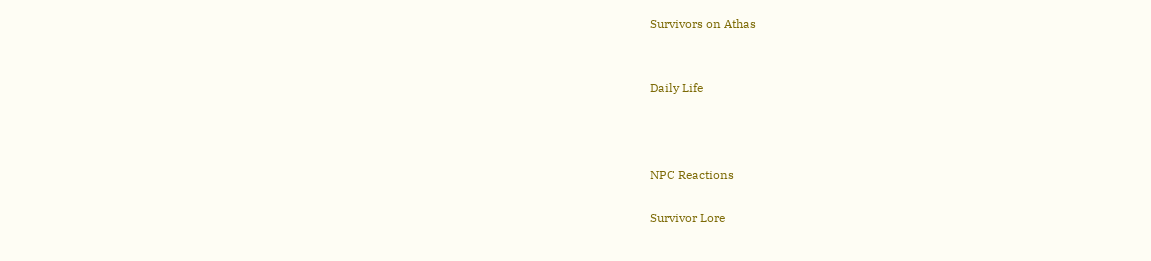Survivors on Athas


Daily Life



NPC Reactions

Survivor Lore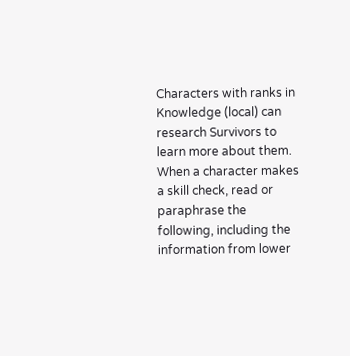Characters with ranks in Knowledge (local) can research Survivors to learn more about them. When a character makes a skill check, read or paraphrase the following, including the information from lower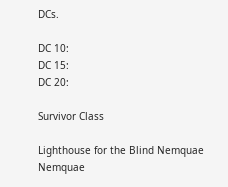DCs.

DC 10:
DC 15:
DC 20:

Survivor Class

Lighthouse for the Blind Nemquae Nemquae